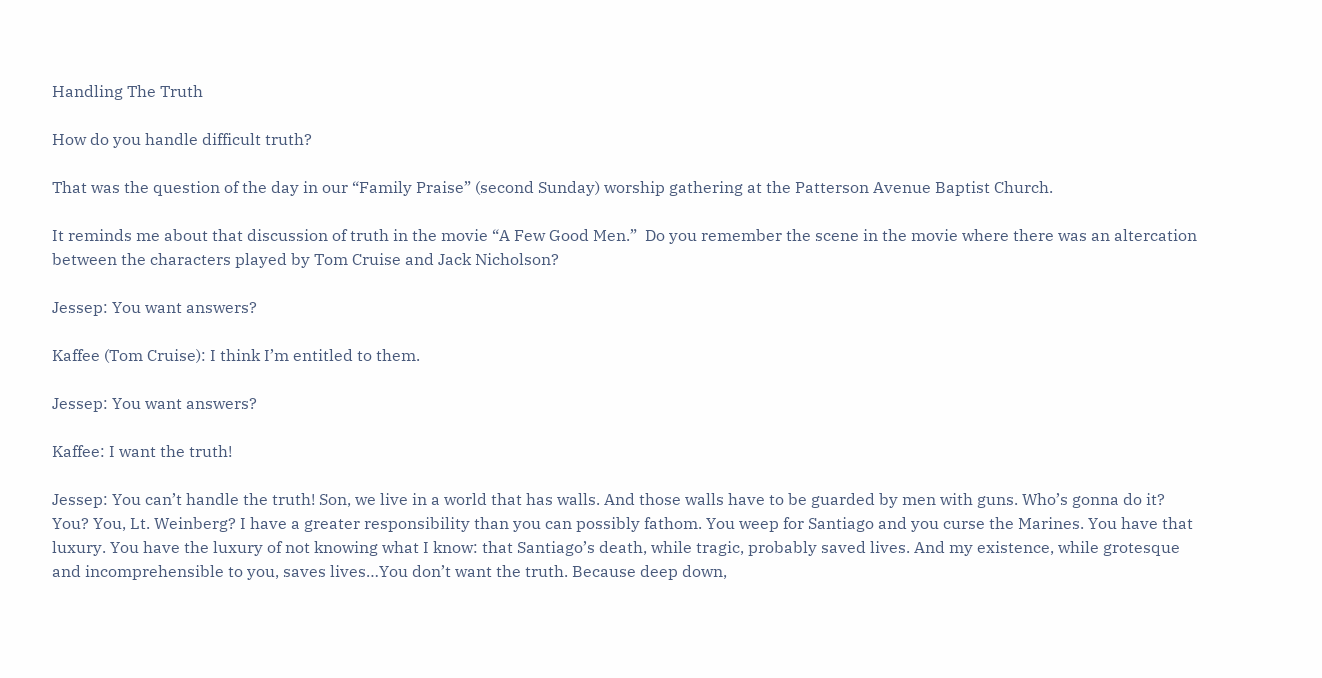Handling The Truth

How do you handle difficult truth?

That was the question of the day in our “Family Praise” (second Sunday) worship gathering at the Patterson Avenue Baptist Church.

It reminds me about that discussion of truth in the movie “A Few Good Men.”  Do you remember the scene in the movie where there was an altercation between the characters played by Tom Cruise and Jack Nicholson?

Jessep: You want answers?

Kaffee (Tom Cruise): I think I’m entitled to them.

Jessep: You want answers?

Kaffee: I want the truth!

Jessep: You can’t handle the truth! Son, we live in a world that has walls. And those walls have to be guarded by men with guns. Who’s gonna do it? You? You, Lt. Weinberg? I have a greater responsibility than you can possibly fathom. You weep for Santiago and you curse the Marines. You have that luxury. You have the luxury of not knowing what I know: that Santiago’s death, while tragic, probably saved lives. And my existence, while grotesque and incomprehensible to you, saves lives…You don’t want the truth. Because deep down,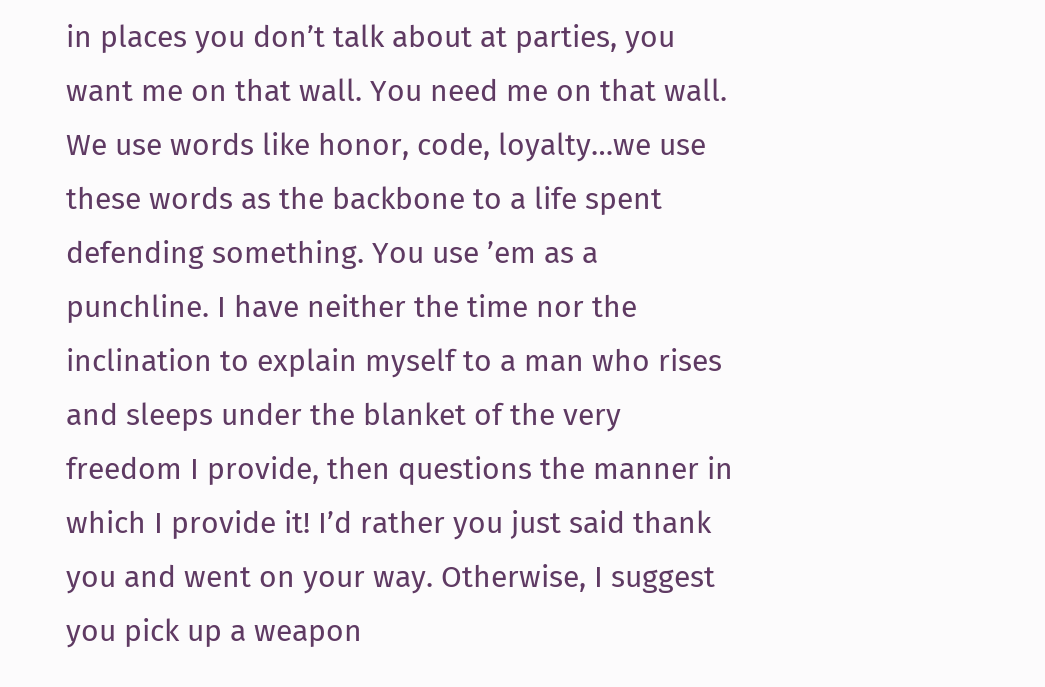in places you don’t talk about at parties, you want me on that wall. You need me on that wall. We use words like honor, code, loyalty…we use these words as the backbone to a life spent defending something. You use ’em as a punchline. I have neither the time nor the inclination to explain myself to a man who rises and sleeps under the blanket of the very freedom I provide, then questions the manner in which I provide it! I’d rather you just said thank you and went on your way. Otherwise, I suggest you pick up a weapon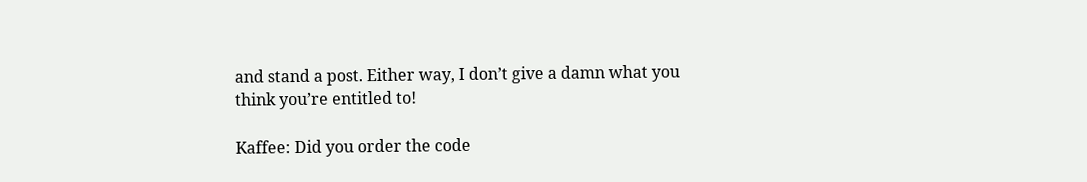and stand a post. Either way, I don’t give a damn what you think you’re entitled to!

Kaffee: Did you order the code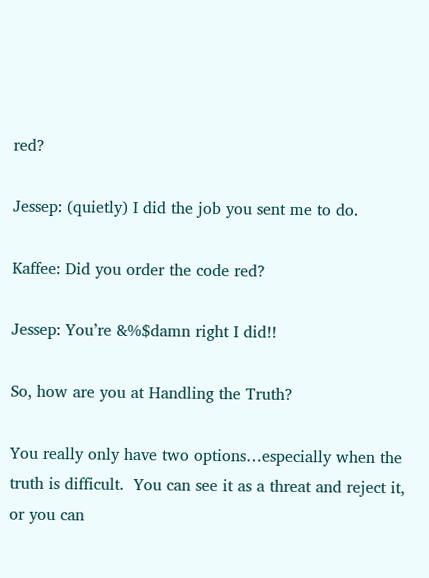red?

Jessep: (quietly) I did the job you sent me to do.

Kaffee: Did you order the code red?

Jessep: You’re &%$damn right I did!!

So, how are you at Handling the Truth?

You really only have two options…especially when the truth is difficult.  You can see it as a threat and reject it, or you can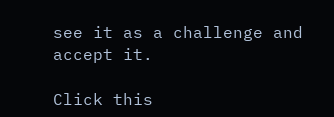see it as a challenge and accept it.

Click this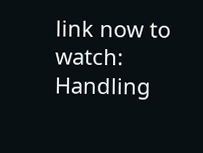link now to watch: Handling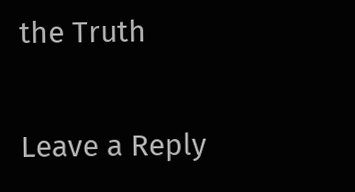the Truth

Leave a Reply